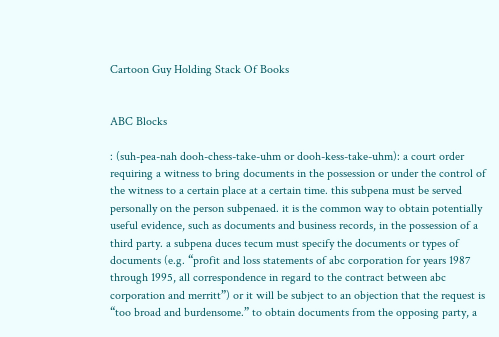Cartoon Guy Holding Stack Of Books


ABC Blocks

: (suh-pea-nah dooh-chess-take-uhm or dooh-kess-take-uhm): a court order requiring a witness to bring documents in the possession or under the control of the witness to a certain place at a certain time. this subpena must be served personally on the person subpenaed. it is the common way to obtain potentially useful evidence, such as documents and business records, in the possession of a third party. a subpena duces tecum must specify the documents or types of documents (e.g. “profit and loss statements of abc corporation for years 1987 through 1995, all correspondence in regard to the contract between abc corporation and merritt”) or it will be subject to an objection that the request is “too broad and burdensome.” to obtain documents from the opposing party, a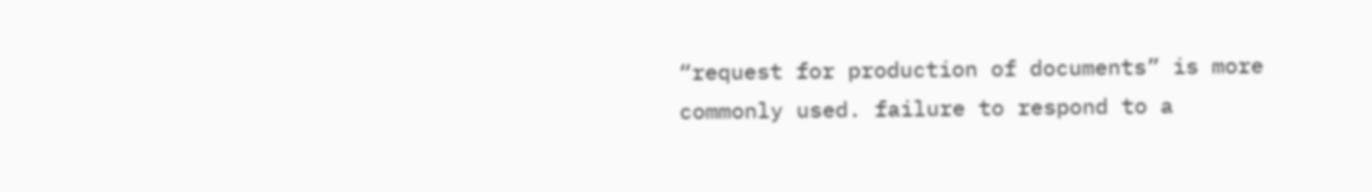“request for production of documents” is more commonly used. failure to respond to a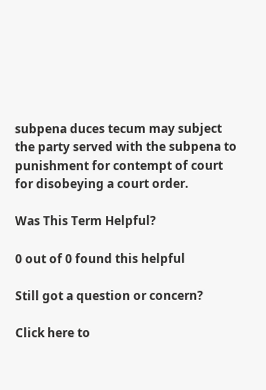subpena duces tecum may subject the party served with the subpena to punishment for contempt of court for disobeying a court order.

Was This Term Helpful?

0 out of 0 found this helpful

Still got a question or concern?

Click here to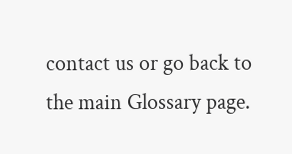contact us or go back to the main Glossary page.